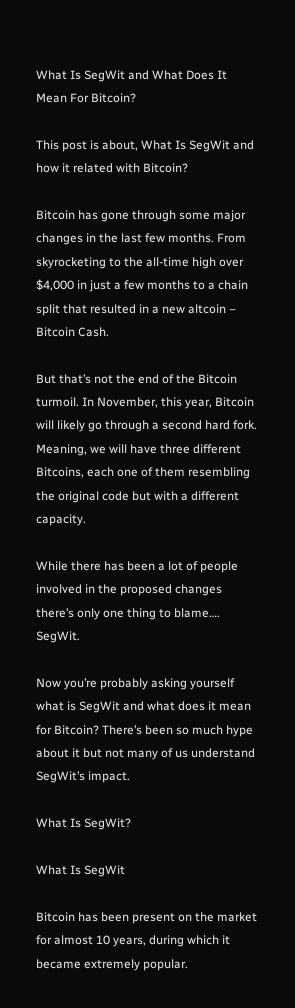What Is SegWit and What Does It Mean For Bitcoin?

This post is about, What Is SegWit and how it related with Bitcoin?

Bitcoin has gone through some major changes in the last few months. From skyrocketing to the all-time high over $4,000 in just a few months to a chain split that resulted in a new altcoin – Bitcoin Cash.

But that’s not the end of the Bitcoin turmoil. In November, this year, Bitcoin will likely go through a second hard fork. Meaning, we will have three different Bitcoins, each one of them resembling the original code but with a different capacity.

While there has been a lot of people involved in the proposed changes there’s only one thing to blame…. SegWit.

Now you’re probably asking yourself what is SegWit and what does it mean for Bitcoin? There’s been so much hype about it but not many of us understand SegWit’s impact.

What Is SegWit?

What Is SegWit

Bitcoin has been present on the market for almost 10 years, during which it became extremely popular.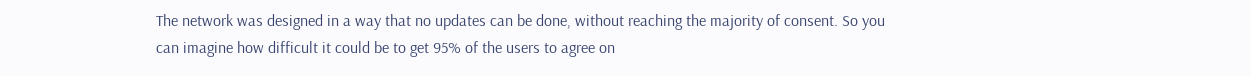The network was designed in a way that no updates can be done, without reaching the majority of consent. So you can imagine how difficult it could be to get 95% of the users to agree on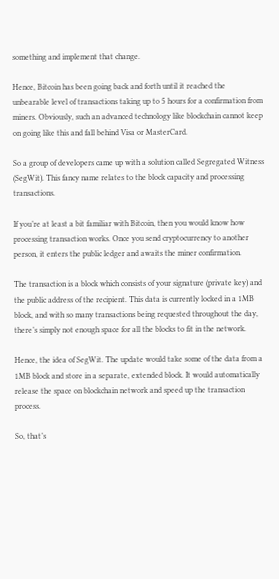something and implement that change.

Hence, Bitcoin has been going back and forth until it reached the unbearable level of transactions taking up to 5 hours for a confirmation from miners. Obviously, such an advanced technology like blockchain cannot keep on going like this and fall behind Visa or MasterCard.

So a group of developers came up with a solution called Segregated Witness (SegWit). This fancy name relates to the block capacity and processing transactions.

If you’re at least a bit familiar with Bitcoin, then you would know how processing transaction works. Once you send cryptocurrency to another person, it enters the public ledger and awaits the miner confirmation.

The transaction is a block which consists of your signature (private key) and the public address of the recipient. This data is currently locked in a 1MB block, and with so many transactions being requested throughout the day, there’s simply not enough space for all the blocks to fit in the network.

Hence, the idea of SegWit. The update would take some of the data from a 1MB block and store in a separate, extended block. It would automatically release the space on blockchain network and speed up the transaction process.

So, that’s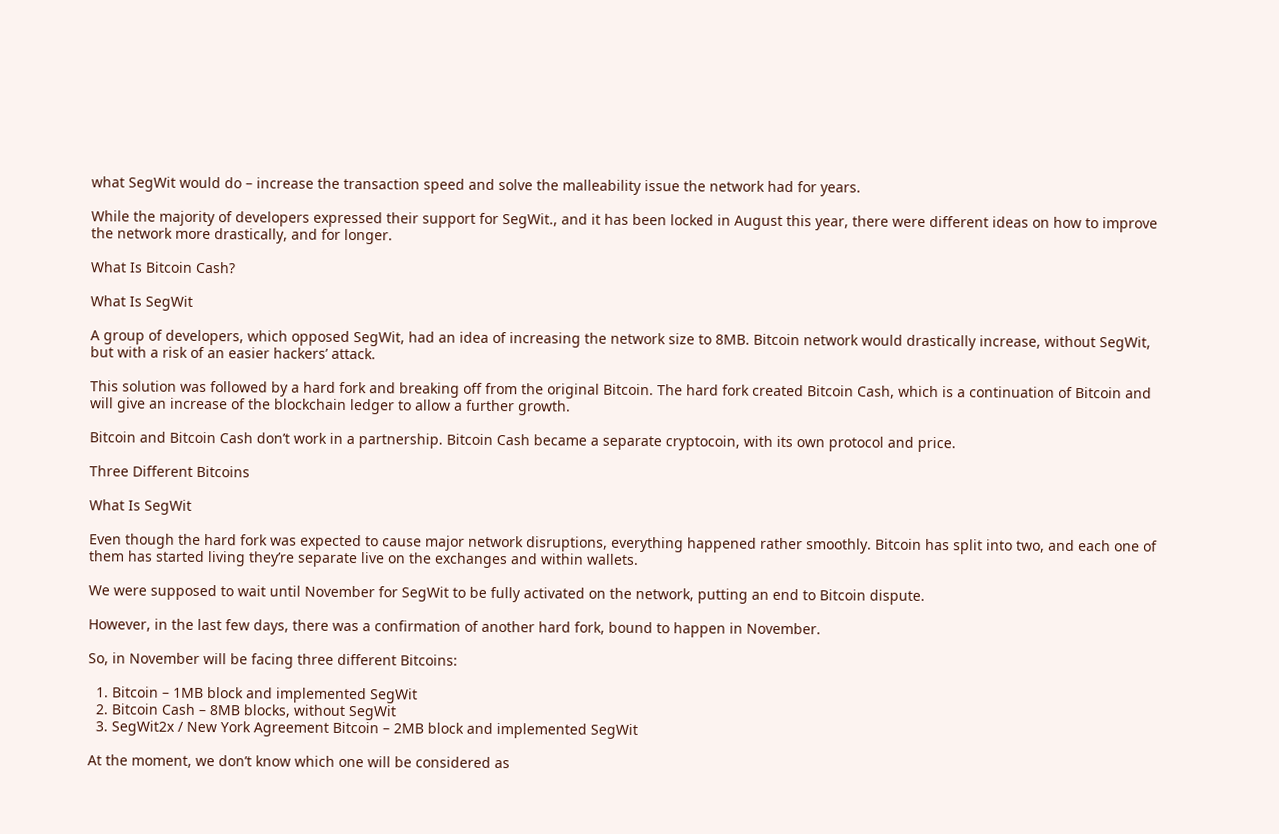what SegWit would do – increase the transaction speed and solve the malleability issue the network had for years.

While the majority of developers expressed their support for SegWit., and it has been locked in August this year, there were different ideas on how to improve the network more drastically, and for longer.

What Is Bitcoin Cash?

What Is SegWit

A group of developers, which opposed SegWit, had an idea of increasing the network size to 8MB. Bitcoin network would drastically increase, without SegWit, but with a risk of an easier hackers’ attack.

This solution was followed by a hard fork and breaking off from the original Bitcoin. The hard fork created Bitcoin Cash, which is a continuation of Bitcoin and will give an increase of the blockchain ledger to allow a further growth.

Bitcoin and Bitcoin Cash don’t work in a partnership. Bitcoin Cash became a separate cryptocoin, with its own protocol and price.

Three Different Bitcoins

What Is SegWit

Even though the hard fork was expected to cause major network disruptions, everything happened rather smoothly. Bitcoin has split into two, and each one of them has started living they’re separate live on the exchanges and within wallets.

We were supposed to wait until November for SegWit to be fully activated on the network, putting an end to Bitcoin dispute.

However, in the last few days, there was a confirmation of another hard fork, bound to happen in November.

So, in November will be facing three different Bitcoins:

  1. Bitcoin – 1MB block and implemented SegWit
  2. Bitcoin Cash – 8MB blocks, without SegWit
  3. SegWit2x / New York Agreement Bitcoin – 2MB block and implemented SegWit

At the moment, we don’t know which one will be considered as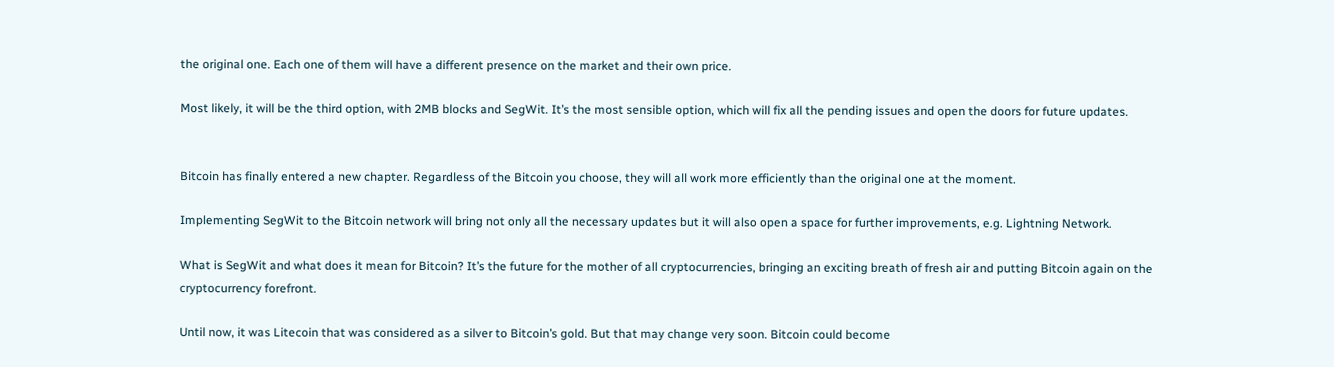the original one. Each one of them will have a different presence on the market and their own price.

Most likely, it will be the third option, with 2MB blocks and SegWit. It’s the most sensible option, which will fix all the pending issues and open the doors for future updates.


Bitcoin has finally entered a new chapter. Regardless of the Bitcoin you choose, they will all work more efficiently than the original one at the moment.

Implementing SegWit to the Bitcoin network will bring not only all the necessary updates but it will also open a space for further improvements, e.g. Lightning Network.

What is SegWit and what does it mean for Bitcoin? It’s the future for the mother of all cryptocurrencies, bringing an exciting breath of fresh air and putting Bitcoin again on the cryptocurrency forefront.

Until now, it was Litecoin that was considered as a silver to Bitcoin’s gold. But that may change very soon. Bitcoin could become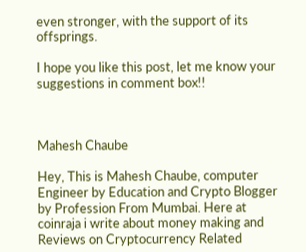even stronger, with the support of its offsprings.

I hope you like this post, let me know your suggestions in comment box!!



Mahesh Chaube

Hey, This is Mahesh Chaube, computer Engineer by Education and Crypto Blogger by Profession From Mumbai. Here at coinraja i write about money making and Reviews on Cryptocurrency Related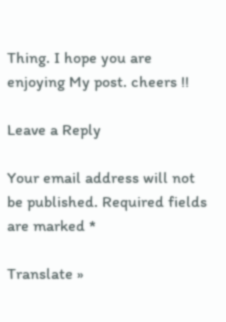Thing. I hope you are enjoying My post. cheers !!

Leave a Reply

Your email address will not be published. Required fields are marked *

Translate »